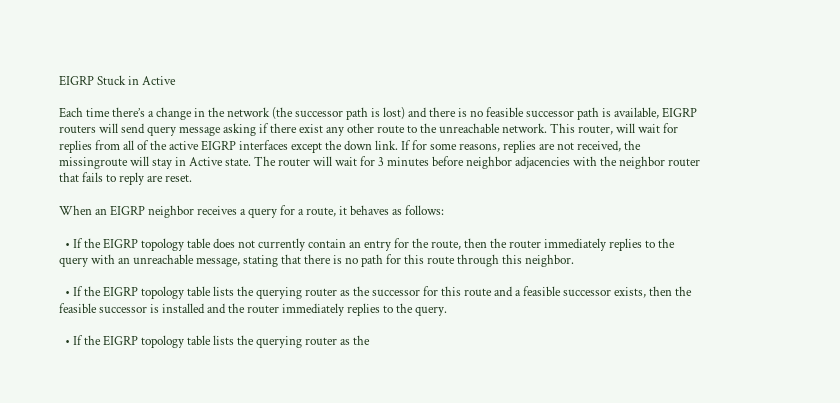EIGRP Stuck in Active

Each time there’s a change in the network (the successor path is lost) and there is no feasible successor path is available, EIGRP routers will send query message asking if there exist any other route to the unreachable network. This router, will wait for replies from all of the active EIGRP interfaces except the down link. If for some reasons, replies are not received, the missingroute will stay in Active state. The router will wait for 3 minutes before neighbor adjacencies with the neighbor router that fails to reply are reset.

When an EIGRP neighbor receives a query for a route, it behaves as follows:

  • If the EIGRP topology table does not currently contain an entry for the route, then the router immediately replies to the query with an unreachable message, stating that there is no path for this route through this neighbor.

  • If the EIGRP topology table lists the querying router as the successor for this route and a feasible successor exists, then the feasible successor is installed and the router immediately replies to the query.

  • If the EIGRP topology table lists the querying router as the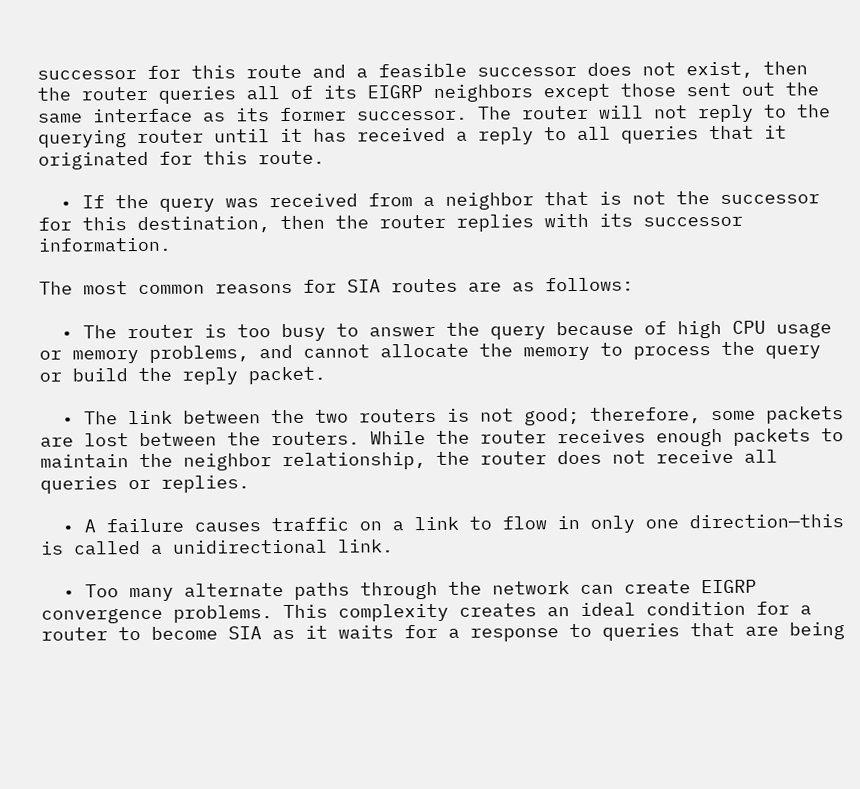successor for this route and a feasible successor does not exist, then the router queries all of its EIGRP neighbors except those sent out the same interface as its former successor. The router will not reply to the querying router until it has received a reply to all queries that it originated for this route.

  • If the query was received from a neighbor that is not the successor for this destination, then the router replies with its successor information.

The most common reasons for SIA routes are as follows:

  • The router is too busy to answer the query because of high CPU usage or memory problems, and cannot allocate the memory to process the query or build the reply packet.

  • The link between the two routers is not good; therefore, some packets are lost between the routers. While the router receives enough packets to maintain the neighbor relationship, the router does not receive all queries or replies.

  • A failure causes traffic on a link to flow in only one direction—this is called a unidirectional link.

  • Too many alternate paths through the network can create EIGRP convergence problems. This complexity creates an ideal condition for a router to become SIA as it waits for a response to queries that are being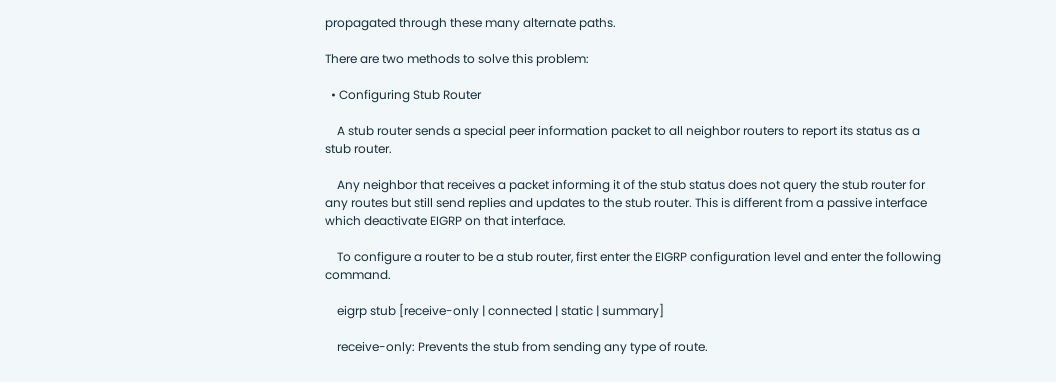propagated through these many alternate paths.

There are two methods to solve this problem:

  • Configuring Stub Router

    A stub router sends a special peer information packet to all neighbor routers to report its status as a stub router.

    Any neighbor that receives a packet informing it of the stub status does not query the stub router for any routes but still send replies and updates to the stub router. This is different from a passive interface which deactivate EIGRP on that interface.

    To configure a router to be a stub router, first enter the EIGRP configuration level and enter the following command.

    eigrp stub [receive-only | connected | static | summary]

    receive-only: Prevents the stub from sending any type of route.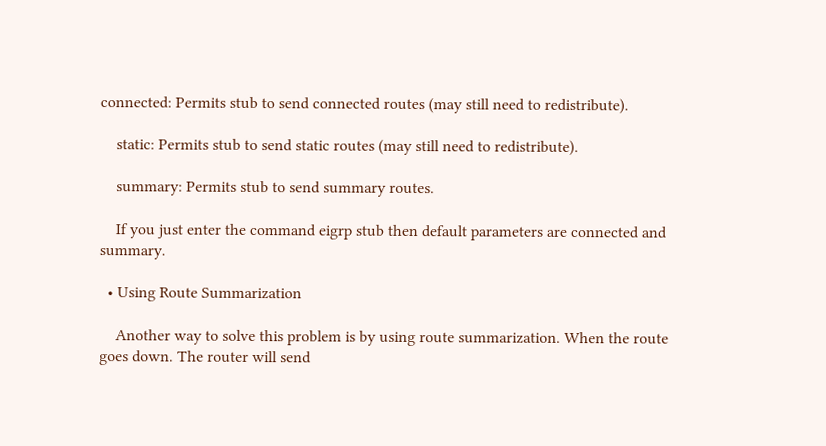connected: Permits stub to send connected routes (may still need to redistribute).

    static: Permits stub to send static routes (may still need to redistribute).

    summary: Permits stub to send summary routes.

    If you just enter the command eigrp stub then default parameters are connected and summary.

  • Using Route Summarization

    Another way to solve this problem is by using route summarization. When the route goes down. The router will send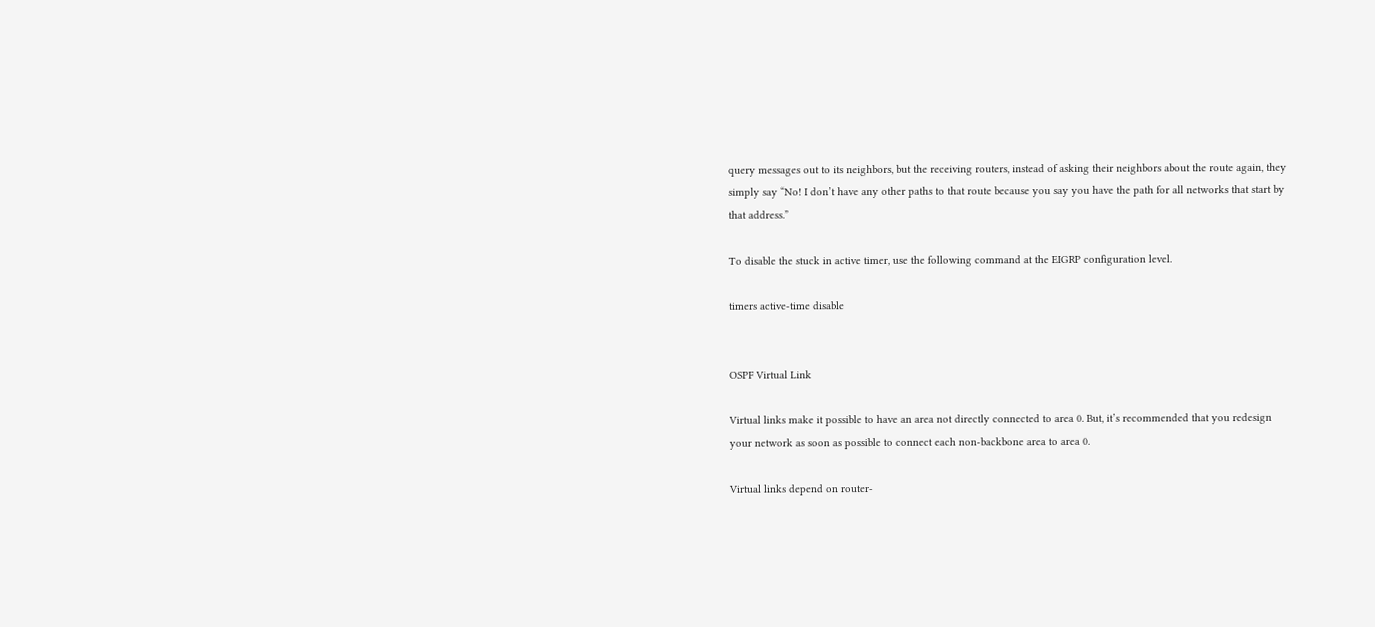query messages out to its neighbors, but the receiving routers, instead of asking their neighbors about the route again, they simply say “No! I don’t have any other paths to that route because you say you have the path for all networks that start by that address.”

To disable the stuck in active timer, use the following command at the EIGRP configuration level.

timers active-time disable


OSPF Virtual Link

Virtual links make it possible to have an area not directly connected to area 0. But, it’s recommended that you redesign your network as soon as possible to connect each non-backbone area to area 0.

Virtual links depend on router-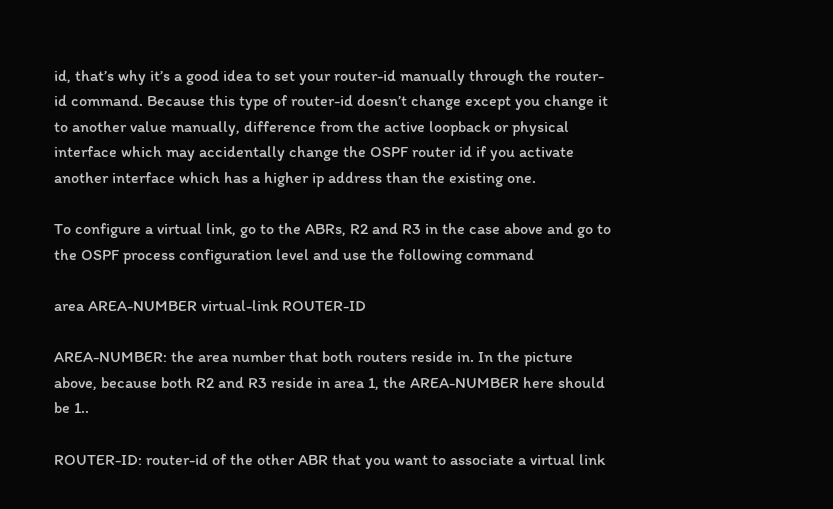id, that’s why it’s a good idea to set your router-id manually through the router-id command. Because this type of router-id doesn’t change except you change it to another value manually, difference from the active loopback or physical interface which may accidentally change the OSPF router id if you activate another interface which has a higher ip address than the existing one.

To configure a virtual link, go to the ABRs, R2 and R3 in the case above and go to the OSPF process configuration level and use the following command

area AREA-NUMBER virtual-link ROUTER-ID

AREA-NUMBER: the area number that both routers reside in. In the picture above, because both R2 and R3 reside in area 1, the AREA-NUMBER here should be 1..

ROUTER-ID: router-id of the other ABR that you want to associate a virtual link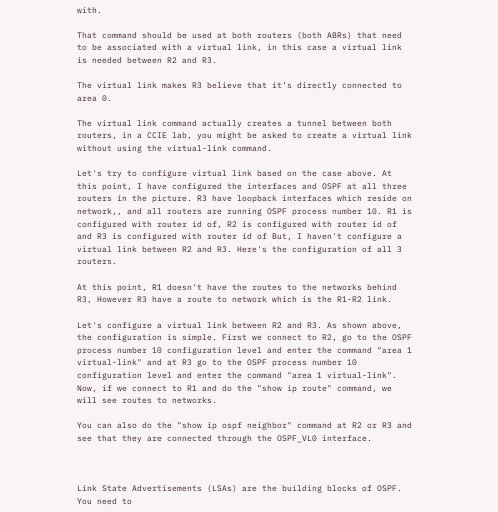with.

That command should be used at both routers (both ABRs) that need to be associated with a virtual link, in this case a virtual link is needed between R2 and R3.

The virtual link makes R3 believe that it’s directly connected to area 0.

The virtual link command actually creates a tunnel between both routers, in a CCIE lab, you might be asked to create a virtual link without using the virtual-link command.

Let's try to configure virtual link based on the case above. At this point, I have configured the interfaces and OSPF at all three routers in the picture. R3 have loopback interfaces which reside on network,, and all routers are running OSPF process number 10. R1 is configured with router id of, R2 is configured with router id of and R3 is configured with router id of But, I haven't configure a virtual link between R2 and R3. Here's the configuration of all 3 routers.

At this point, R1 doesn't have the routes to the networks behind R3, However R3 have a route to network which is the R1-R2 link.

Let's configure a virtual link between R2 and R3. As shown above, the configuration is simple. First we connect to R2, go to the OSPF process number 10 configuration level and enter the command "area 1 virtual-link" and at R3 go to the OSPF process number 10 configuration level and enter the command "area 1 virtual-link". Now, if we connect to R1 and do the "show ip route" command, we will see routes to networks.

You can also do the "show ip ospf neighbor" command at R2 or R3 and see that they are connected through the OSPF_VL0 interface.



Link State Advertisements (LSAs) are the building blocks of OSPF. You need to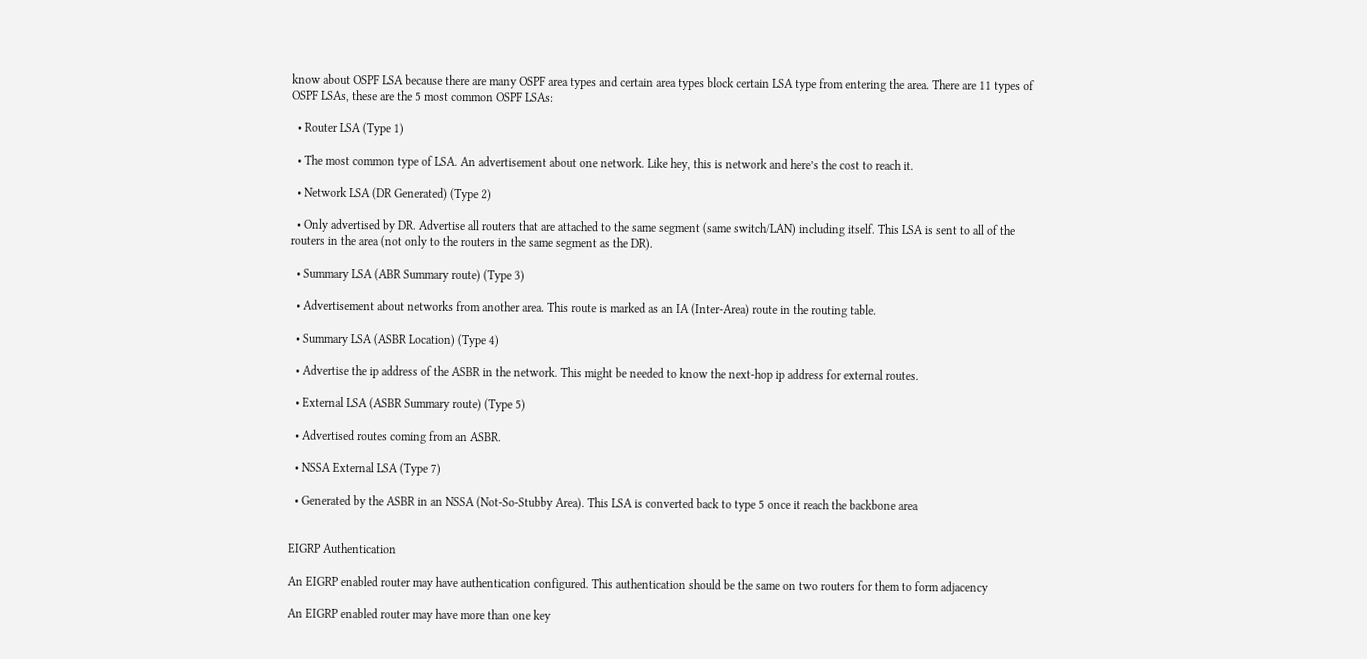know about OSPF LSA because there are many OSPF area types and certain area types block certain LSA type from entering the area. There are 11 types of OSPF LSAs, these are the 5 most common OSPF LSAs:

  • Router LSA (Type 1)

  • The most common type of LSA. An advertisement about one network. Like hey, this is network and here’s the cost to reach it.

  • Network LSA (DR Generated) (Type 2)

  • Only advertised by DR. Advertise all routers that are attached to the same segment (same switch/LAN) including itself. This LSA is sent to all of the routers in the area (not only to the routers in the same segment as the DR).

  • Summary LSA (ABR Summary route) (Type 3)

  • Advertisement about networks from another area. This route is marked as an IA (Inter-Area) route in the routing table.

  • Summary LSA (ASBR Location) (Type 4)

  • Advertise the ip address of the ASBR in the network. This might be needed to know the next-hop ip address for external routes.

  • External LSA (ASBR Summary route) (Type 5)

  • Advertised routes coming from an ASBR.

  • NSSA External LSA (Type 7)

  • Generated by the ASBR in an NSSA (Not-So-Stubby Area). This LSA is converted back to type 5 once it reach the backbone area


EIGRP Authentication

An EIGRP enabled router may have authentication configured. This authentication should be the same on two routers for them to form adjacency

An EIGRP enabled router may have more than one key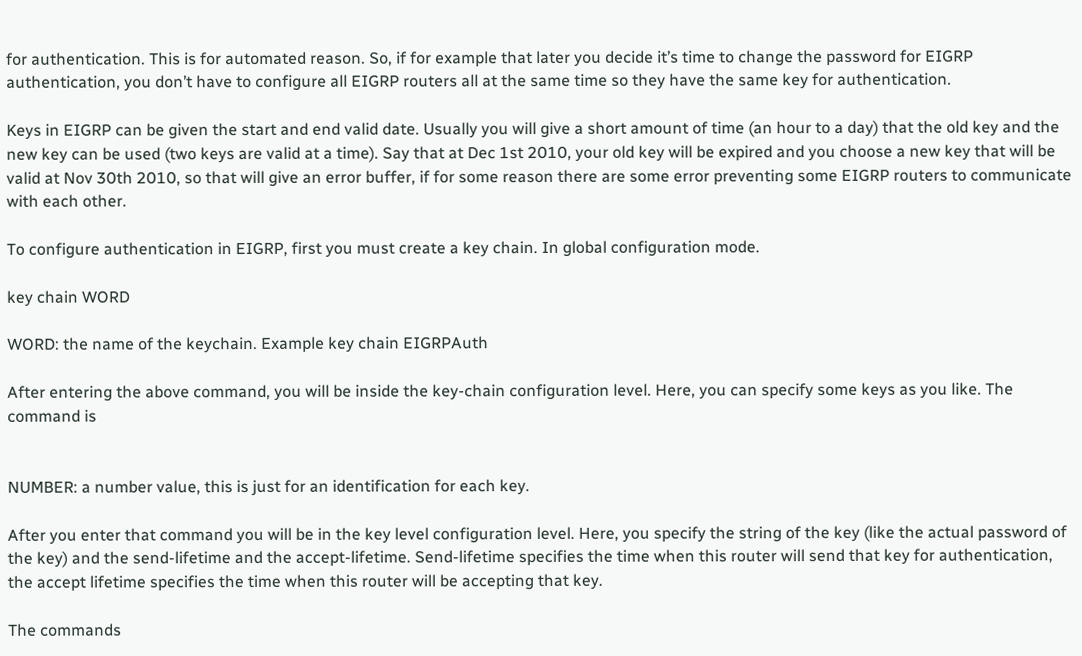for authentication. This is for automated reason. So, if for example that later you decide it’s time to change the password for EIGRP authentication, you don’t have to configure all EIGRP routers all at the same time so they have the same key for authentication.

Keys in EIGRP can be given the start and end valid date. Usually you will give a short amount of time (an hour to a day) that the old key and the new key can be used (two keys are valid at a time). Say that at Dec 1st 2010, your old key will be expired and you choose a new key that will be valid at Nov 30th 2010, so that will give an error buffer, if for some reason there are some error preventing some EIGRP routers to communicate with each other.

To configure authentication in EIGRP, first you must create a key chain. In global configuration mode.

key chain WORD

WORD: the name of the keychain. Example key chain EIGRPAuth

After entering the above command, you will be inside the key-chain configuration level. Here, you can specify some keys as you like. The command is


NUMBER: a number value, this is just for an identification for each key.

After you enter that command you will be in the key level configuration level. Here, you specify the string of the key (like the actual password of the key) and the send-lifetime and the accept-lifetime. Send-lifetime specifies the time when this router will send that key for authentication, the accept lifetime specifies the time when this router will be accepting that key.

The commands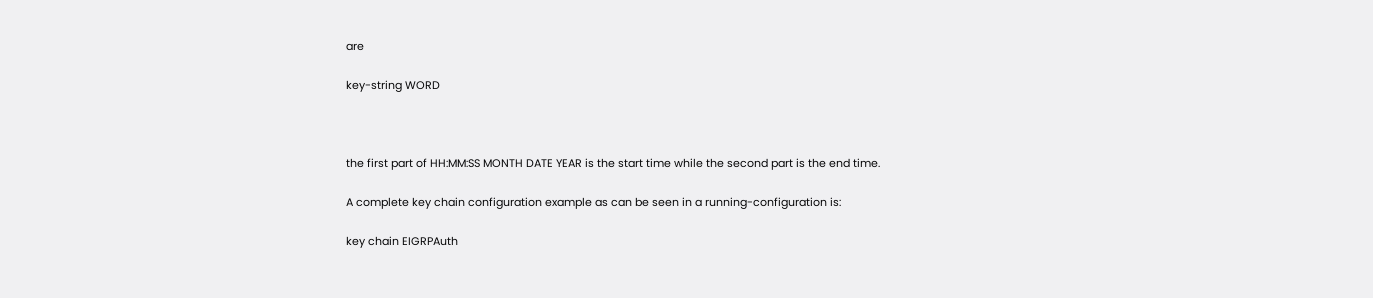are

key-string WORD



the first part of HH:MM:SS MONTH DATE YEAR is the start time while the second part is the end time.

A complete key chain configuration example as can be seen in a running-configuration is:

key chain EIGRPAuth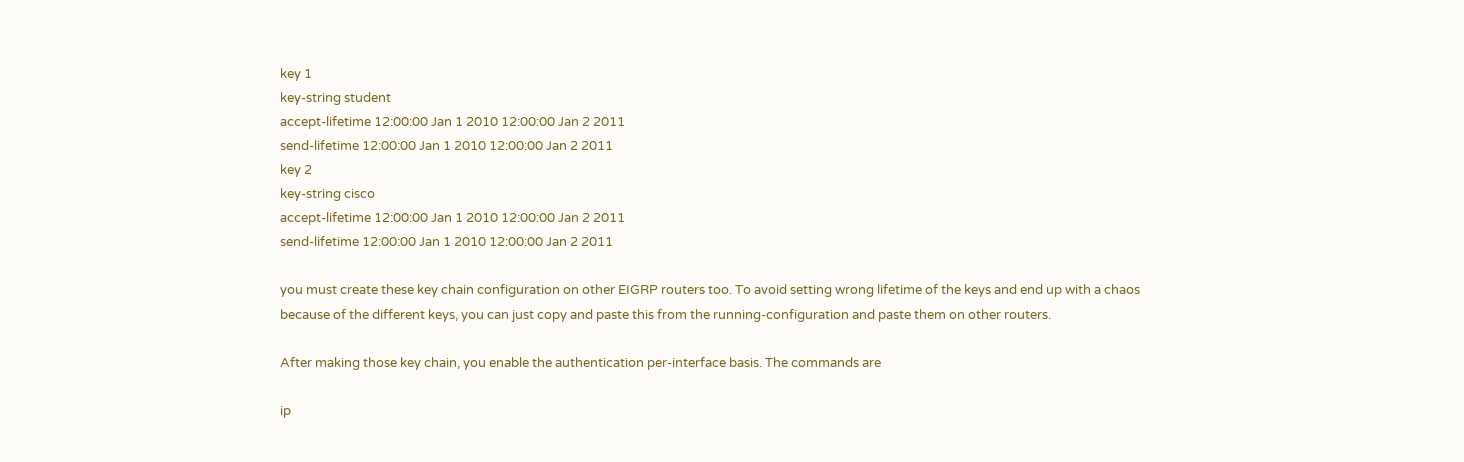key 1
key-string student
accept-lifetime 12:00:00 Jan 1 2010 12:00:00 Jan 2 2011
send-lifetime 12:00:00 Jan 1 2010 12:00:00 Jan 2 2011
key 2
key-string cisco
accept-lifetime 12:00:00 Jan 1 2010 12:00:00 Jan 2 2011
send-lifetime 12:00:00 Jan 1 2010 12:00:00 Jan 2 2011

you must create these key chain configuration on other EIGRP routers too. To avoid setting wrong lifetime of the keys and end up with a chaos because of the different keys, you can just copy and paste this from the running-configuration and paste them on other routers.

After making those key chain, you enable the authentication per-interface basis. The commands are

ip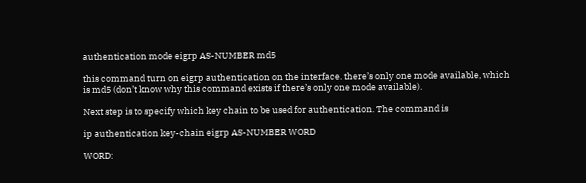authentication mode eigrp AS-NUMBER md5

this command turn on eigrp authentication on the interface. there’s only one mode available, which is md5 (don’t know why this command exists if there’s only one mode available).

Next step is to specify which key chain to be used for authentication. The command is

ip authentication key-chain eigrp AS-NUMBER WORD

WORD: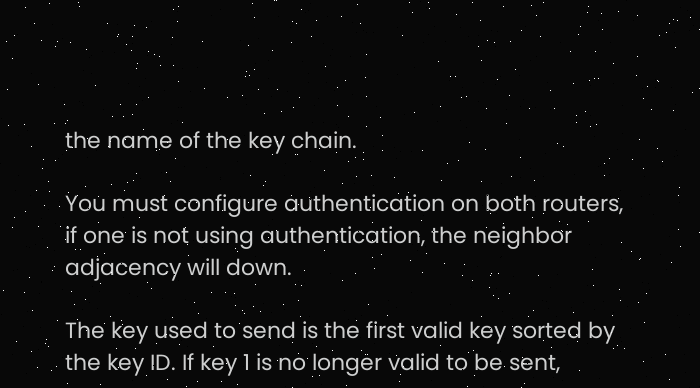the name of the key chain.

You must configure authentication on both routers, if one is not using authentication, the neighbor adjacency will down.

The key used to send is the first valid key sorted by the key ID. If key 1 is no longer valid to be sent,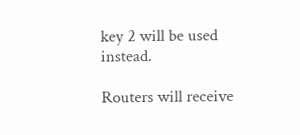key 2 will be used instead.

Routers will receive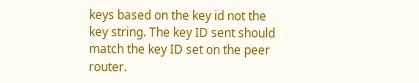keys based on the key id not the key string. The key ID sent should match the key ID set on the peer router.